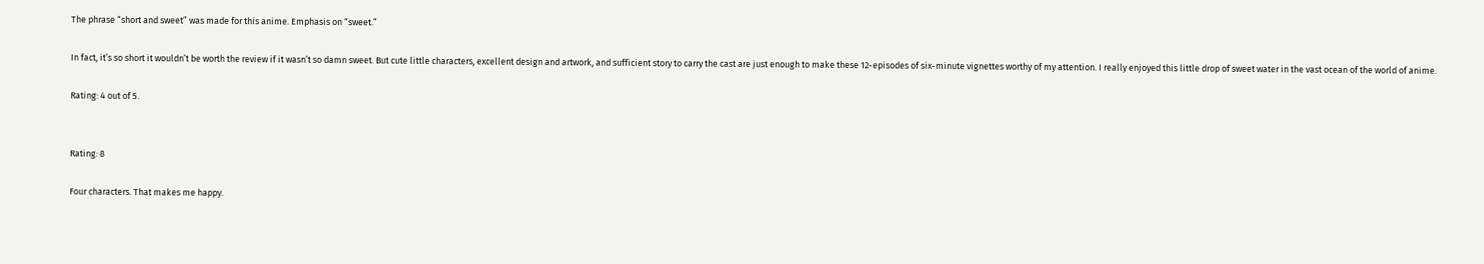The phrase “short and sweet” was made for this anime. Emphasis on “sweet.”

In fact, it’s so short it wouldn’t be worth the review if it wasn’t so damn sweet. But cute little characters, excellent design and artwork, and sufficient story to carry the cast are just enough to make these 12-episodes of six-minute vignettes worthy of my attention. I really enjoyed this little drop of sweet water in the vast ocean of the world of anime.

Rating: 4 out of 5.


Rating: 8

Four characters. That makes me happy.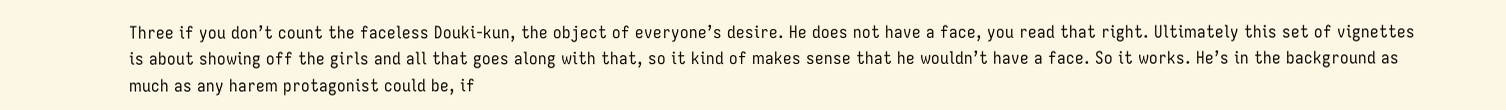Three if you don’t count the faceless Douki-kun, the object of everyone’s desire. He does not have a face, you read that right. Ultimately this set of vignettes is about showing off the girls and all that goes along with that, so it kind of makes sense that he wouldn’t have a face. So it works. He’s in the background as much as any harem protagonist could be, if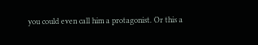you could even call him a protagonist. Or this a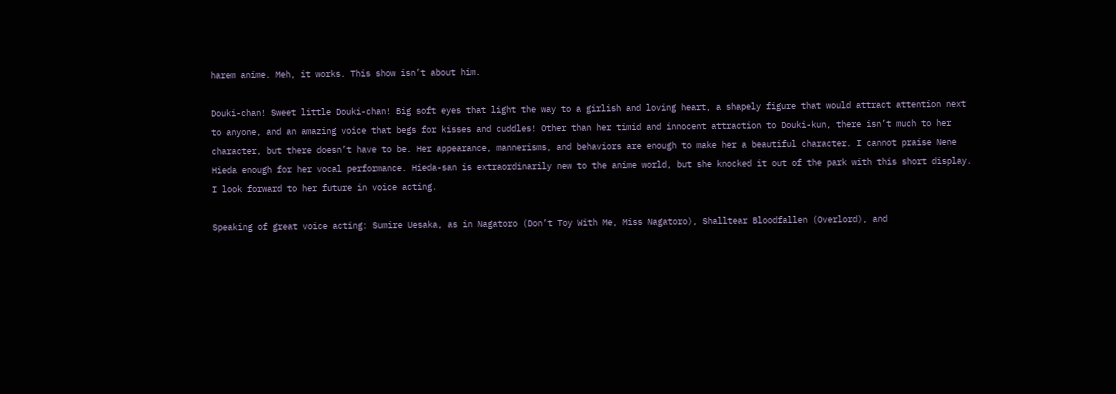harem anime. Meh, it works. This show isn’t about him.

Douki-chan! Sweet little Douki-chan! Big soft eyes that light the way to a girlish and loving heart, a shapely figure that would attract attention next to anyone, and an amazing voice that begs for kisses and cuddles! Other than her timid and innocent attraction to Douki-kun, there isn’t much to her character, but there doesn’t have to be. Her appearance, mannerisms, and behaviors are enough to make her a beautiful character. I cannot praise Nene Hieda enough for her vocal performance. Hieda-san is extraordinarily new to the anime world, but she knocked it out of the park with this short display. I look forward to her future in voice acting.

Speaking of great voice acting: Sumire Uesaka, as in Nagatoro (Don’t Toy With Me, Miss Nagatoro), Shalltear Bloodfallen (Overlord), and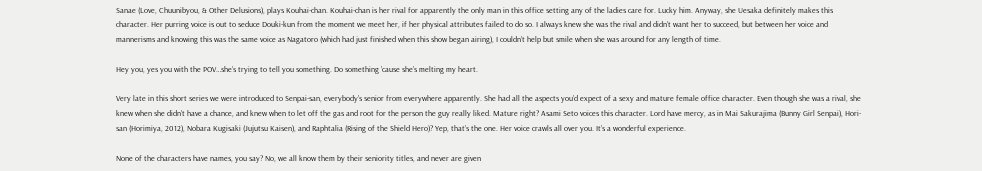Sanae (Love, Chuunibyou, & Other Delusions), plays Kouhai-chan. Kouhai-chan is her rival for apparently the only man in this office setting any of the ladies care for. Lucky him. Anyway, she Uesaka definitely makes this character. Her purring voice is out to seduce Douki-kun from the moment we meet her, if her physical attributes failed to do so. I always knew she was the rival and didn’t want her to succeed, but between her voice and mannerisms and knowing this was the same voice as Nagatoro (which had just finished when this show began airing), I couldn’t help but smile when she was around for any length of time.

Hey you, yes you with the POV…she’s trying to tell you something. Do something ’cause she’s melting my heart.

Very late in this short series we were introduced to Senpai-san, everybody’s senior from everywhere apparently. She had all the aspects you’d expect of a sexy and mature female office character. Even though she was a rival, she knew when she didn’t have a chance, and knew when to let off the gas and root for the person the guy really liked. Mature right? Asami Seto voices this character. Lord have mercy, as in Mai Sakurajima (Bunny Girl Senpai), Hori-san (Horimiya, 2012), Nobara Kugisaki (Jujutsu Kaisen), and Raphtalia (Rising of the Shield Hero)? Yep, that’s the one. Her voice crawls all over you. It’s a wonderful experience.

None of the characters have names, you say? No, we all know them by their seniority titles, and never are given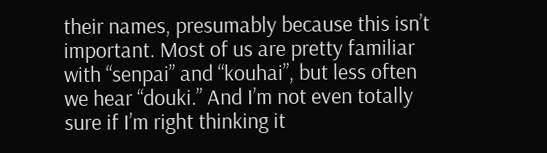their names, presumably because this isn’t important. Most of us are pretty familiar with “senpai” and “kouhai”, but less often we hear “douki.” And I’m not even totally sure if I’m right thinking it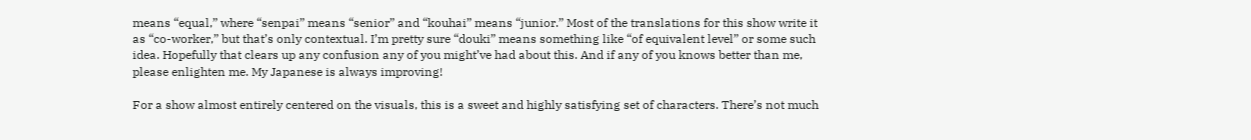means “equal,” where “senpai” means “senior” and “kouhai” means “junior.” Most of the translations for this show write it as “co-worker,” but that’s only contextual. I’m pretty sure “douki” means something like “of equivalent level” or some such idea. Hopefully that clears up any confusion any of you might’ve had about this. And if any of you knows better than me, please enlighten me. My Japanese is always improving!

For a show almost entirely centered on the visuals, this is a sweet and highly satisfying set of characters. There’s not much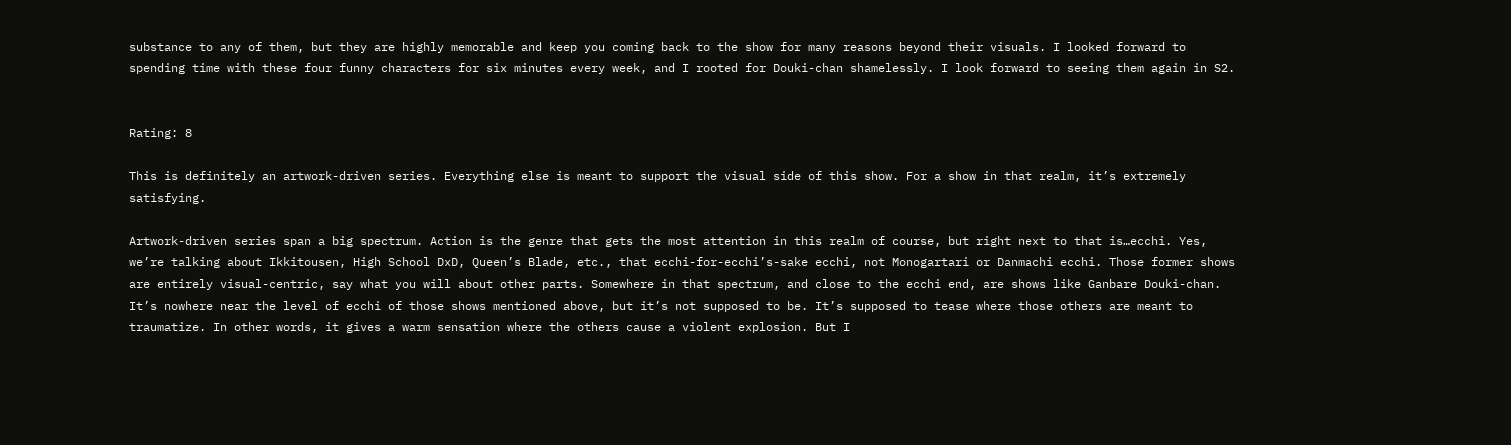substance to any of them, but they are highly memorable and keep you coming back to the show for many reasons beyond their visuals. I looked forward to spending time with these four funny characters for six minutes every week, and I rooted for Douki-chan shamelessly. I look forward to seeing them again in S2.


Rating: 8

This is definitely an artwork-driven series. Everything else is meant to support the visual side of this show. For a show in that realm, it’s extremely satisfying.

Artwork-driven series span a big spectrum. Action is the genre that gets the most attention in this realm of course, but right next to that is…ecchi. Yes, we’re talking about Ikkitousen, High School DxD, Queen’s Blade, etc., that ecchi-for-ecchi’s-sake ecchi, not Monogartari or Danmachi ecchi. Those former shows are entirely visual-centric, say what you will about other parts. Somewhere in that spectrum, and close to the ecchi end, are shows like Ganbare Douki-chan. It’s nowhere near the level of ecchi of those shows mentioned above, but it’s not supposed to be. It’s supposed to tease where those others are meant to traumatize. In other words, it gives a warm sensation where the others cause a violent explosion. But I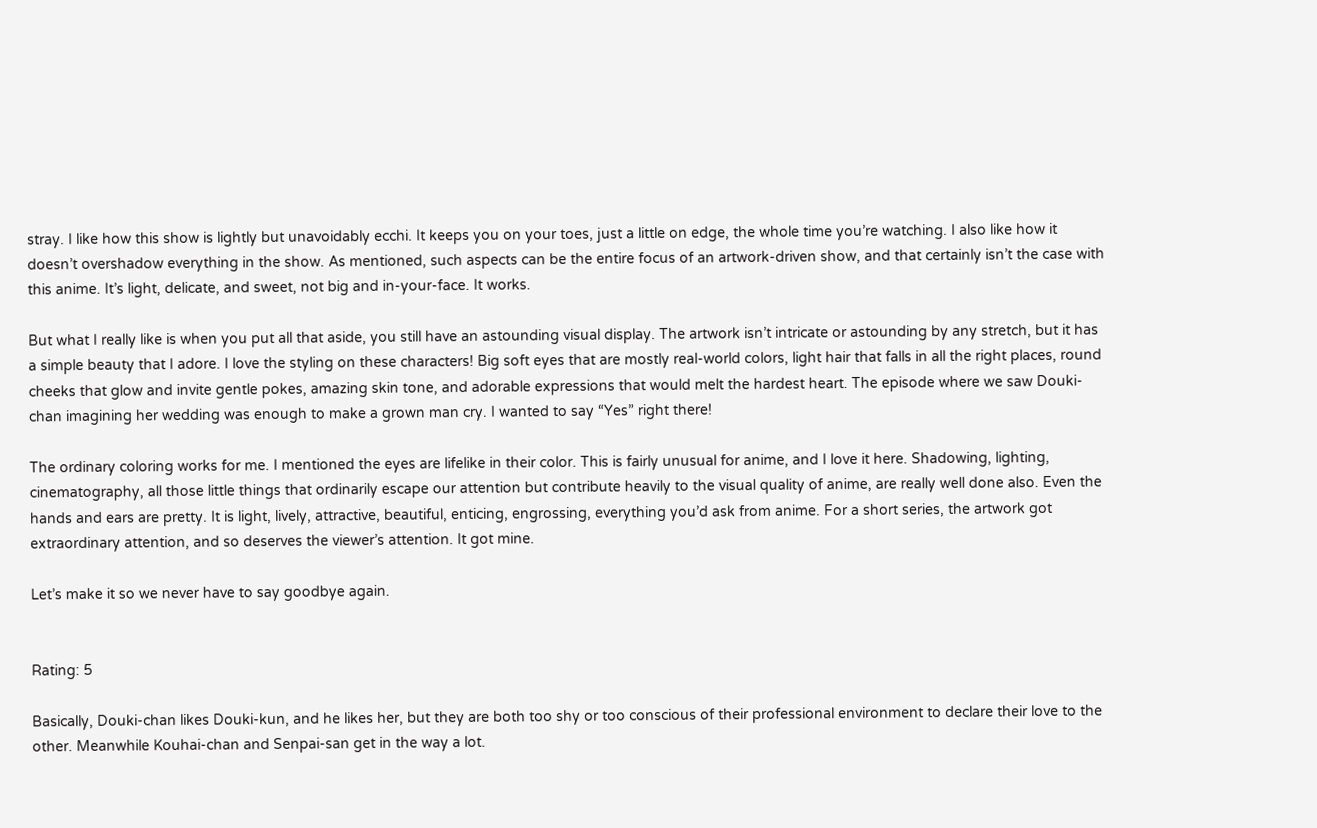stray. I like how this show is lightly but unavoidably ecchi. It keeps you on your toes, just a little on edge, the whole time you’re watching. I also like how it doesn’t overshadow everything in the show. As mentioned, such aspects can be the entire focus of an artwork-driven show, and that certainly isn’t the case with this anime. It’s light, delicate, and sweet, not big and in-your-face. It works.

But what I really like is when you put all that aside, you still have an astounding visual display. The artwork isn’t intricate or astounding by any stretch, but it has a simple beauty that I adore. I love the styling on these characters! Big soft eyes that are mostly real-world colors, light hair that falls in all the right places, round cheeks that glow and invite gentle pokes, amazing skin tone, and adorable expressions that would melt the hardest heart. The episode where we saw Douki-chan imagining her wedding was enough to make a grown man cry. I wanted to say “Yes” right there!

The ordinary coloring works for me. I mentioned the eyes are lifelike in their color. This is fairly unusual for anime, and I love it here. Shadowing, lighting, cinematography, all those little things that ordinarily escape our attention but contribute heavily to the visual quality of anime, are really well done also. Even the hands and ears are pretty. It is light, lively, attractive, beautiful, enticing, engrossing, everything you’d ask from anime. For a short series, the artwork got extraordinary attention, and so deserves the viewer’s attention. It got mine.

Let’s make it so we never have to say goodbye again.


Rating: 5

Basically, Douki-chan likes Douki-kun, and he likes her, but they are both too shy or too conscious of their professional environment to declare their love to the other. Meanwhile Kouhai-chan and Senpai-san get in the way a lot.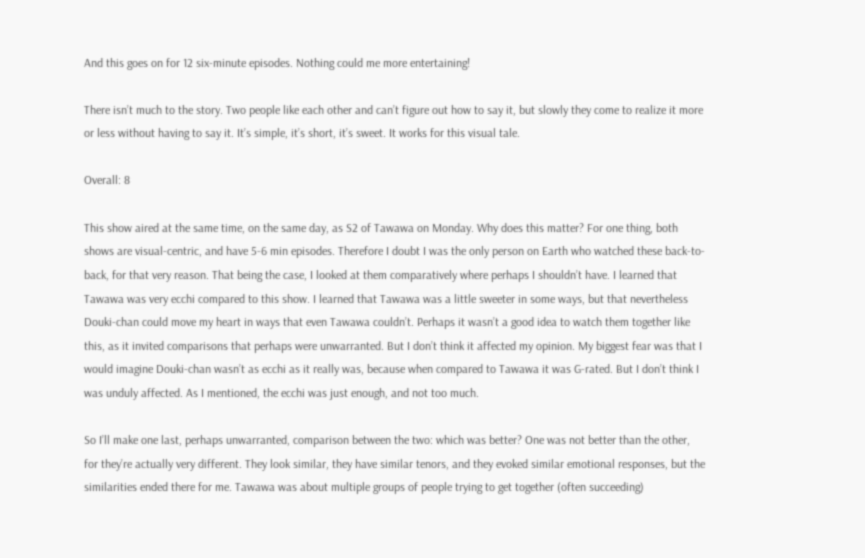And this goes on for 12 six-minute episodes. Nothing could me more entertaining!

There isn’t much to the story. Two people like each other and can’t figure out how to say it, but slowly they come to realize it more or less without having to say it. It’s simple, it’s short, it’s sweet. It works for this visual tale.

Overall: 8

This show aired at the same time, on the same day, as S2 of Tawawa on Monday. Why does this matter? For one thing, both shows are visual-centric, and have 5-6 min episodes. Therefore I doubt I was the only person on Earth who watched these back-to-back, for that very reason. That being the case, I looked at them comparatively where perhaps I shouldn’t have. I learned that Tawawa was very ecchi compared to this show. I learned that Tawawa was a little sweeter in some ways, but that nevertheless Douki-chan could move my heart in ways that even Tawawa couldn’t. Perhaps it wasn’t a good idea to watch them together like this, as it invited comparisons that perhaps were unwarranted. But I don’t think it affected my opinion. My biggest fear was that I would imagine Douki-chan wasn’t as ecchi as it really was, because when compared to Tawawa it was G-rated. But I don’t think I was unduly affected. As I mentioned, the ecchi was just enough, and not too much.

So I’ll make one last, perhaps unwarranted, comparison between the two: which was better? One was not better than the other, for they’re actually very different. They look similar, they have similar tenors, and they evoked similar emotional responses, but the similarities ended there for me. Tawawa was about multiple groups of people trying to get together (often succeeding)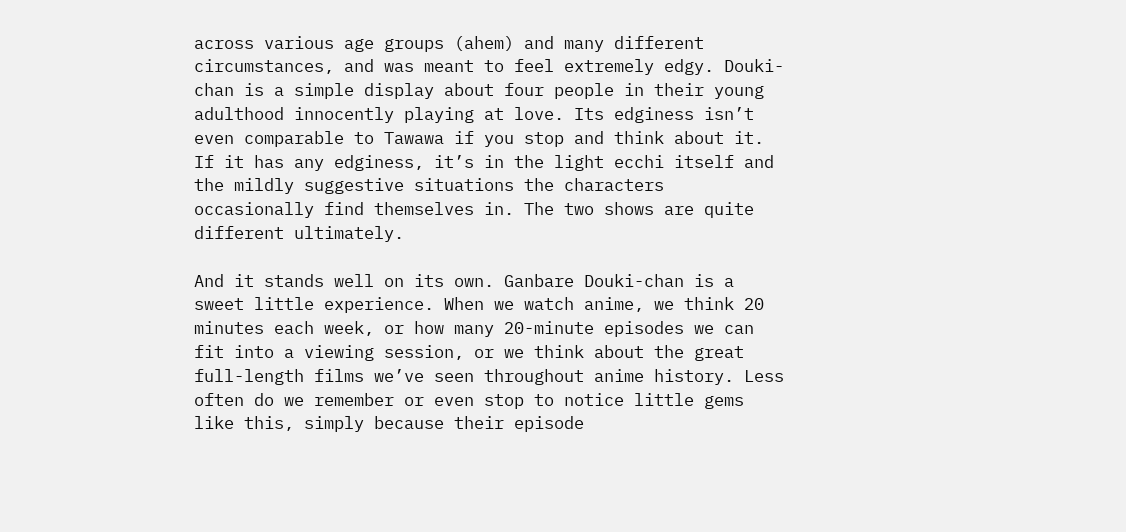across various age groups (ahem) and many different circumstances, and was meant to feel extremely edgy. Douki-chan is a simple display about four people in their young adulthood innocently playing at love. Its edginess isn’t even comparable to Tawawa if you stop and think about it. If it has any edginess, it’s in the light ecchi itself and the mildly suggestive situations the characters occasionally find themselves in. The two shows are quite different ultimately.

And it stands well on its own. Ganbare Douki-chan is a sweet little experience. When we watch anime, we think 20 minutes each week, or how many 20-minute episodes we can fit into a viewing session, or we think about the great full-length films we’ve seen throughout anime history. Less often do we remember or even stop to notice little gems like this, simply because their episode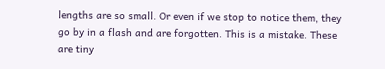lengths are so small. Or even if we stop to notice them, they go by in a flash and are forgotten. This is a mistake. These are tiny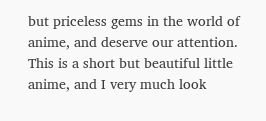but priceless gems in the world of anime, and deserve our attention. This is a short but beautiful little anime, and I very much look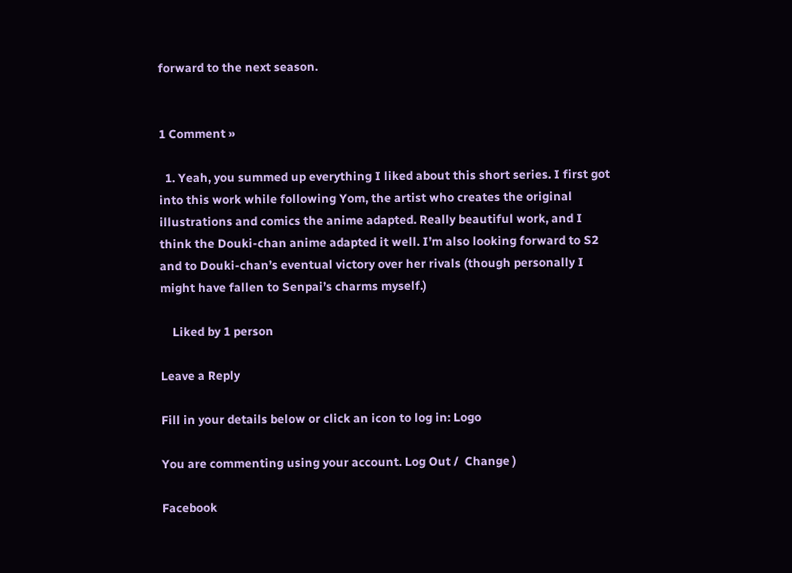forward to the next season.


1 Comment »

  1. Yeah, you summed up everything I liked about this short series. I first got into this work while following Yom, the artist who creates the original illustrations and comics the anime adapted. Really beautiful work, and I think the Douki-chan anime adapted it well. I’m also looking forward to S2 and to Douki-chan’s eventual victory over her rivals (though personally I might have fallen to Senpai’s charms myself.)

    Liked by 1 person

Leave a Reply

Fill in your details below or click an icon to log in: Logo

You are commenting using your account. Log Out /  Change )

Facebook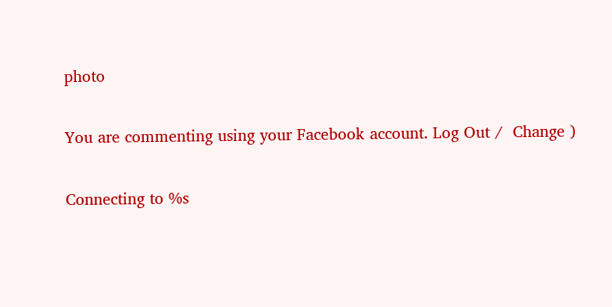photo

You are commenting using your Facebook account. Log Out /  Change )

Connecting to %s